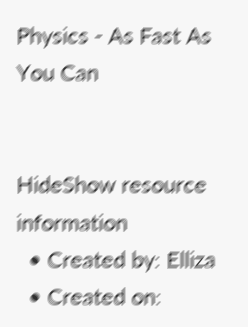Physics - As Fast As You Can


HideShow resource information
  • Created by: Elliza
  • Created on: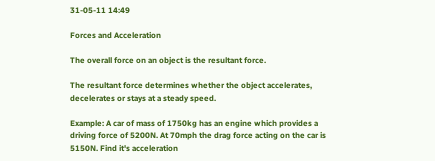31-05-11 14:49

Forces and Acceleration

The overall force on an object is the resultant force.

The resultant force determines whether the object accelerates, decelerates or stays at a steady speed.

Example: A car of mass of 1750kg has an engine which provides a driving force of 5200N. At 70mph the drag force acting on the car is 5150N. Find it's acceleration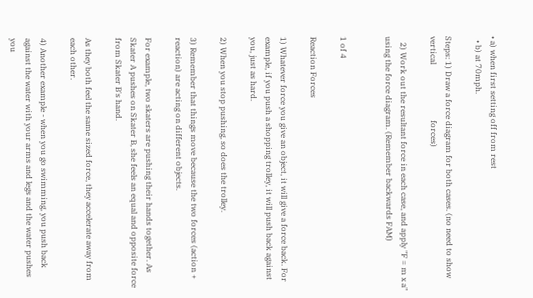• a) when first setting off from rest
  • b) at 70mph.

Steps: 1) Draw a force diagram for both cases. (no need to show vertical                            forces)

   2) Work out the resultant force in each case, and apply "F = m x a" using the force diagram. (Remember backwards FAM)


1 of 4

Reaction Forces

1) Whatever force you give an object, it will give a force back. For example, if you push a shopping trolley, it will push back against you, just as hard.

2) When you stop pushing, so does the trolley.

3) Remember that things move because the two forces (action + reaction) are acting on different objects.

For example, two skaters are pushing their hands together. As Skater A pushes on Skater B, she feels an equal and opposite force from Skater B's hand.

As they both feel the same sized force, they accelerate away from each other.

4) Another example - when you go swimming, you push back against the water with your arms and legs and the water pushes you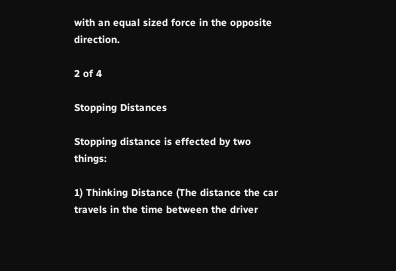with an equal sized force in the opposite direction.

2 of 4

Stopping Distances

Stopping distance is effected by two things:

1) Thinking Distance (The distance the car travels in the time between the driver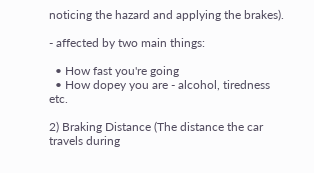noticing the hazard and applying the brakes).

- affected by two main things:

  • How fast you're going
  • How dopey you are - alcohol, tiredness etc.

2) Braking Distance (The distance the car travels during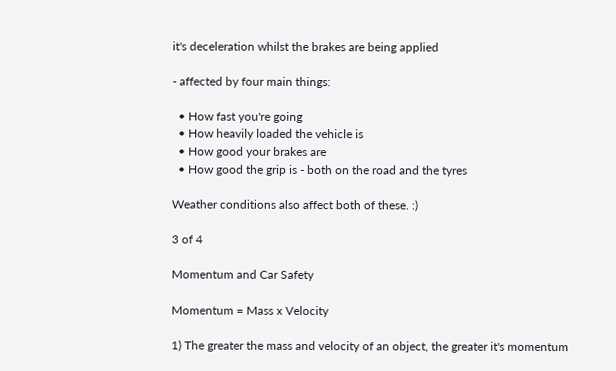it's deceleration whilst the brakes are being applied

- affected by four main things:

  • How fast you're going
  • How heavily loaded the vehicle is
  • How good your brakes are
  • How good the grip is - both on the road and the tyres

Weather conditions also affect both of these. :)

3 of 4

Momentum and Car Safety

Momentum = Mass x Velocity

1) The greater the mass and velocity of an object, the greater it's momentum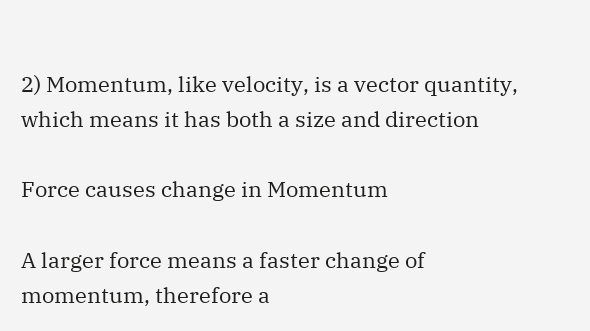2) Momentum, like velocity, is a vector quantity, which means it has both a size and direction

Force causes change in Momentum

A larger force means a faster change of momentum, therefore a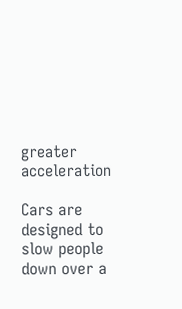greater acceleration

Cars are designed to slow people down over a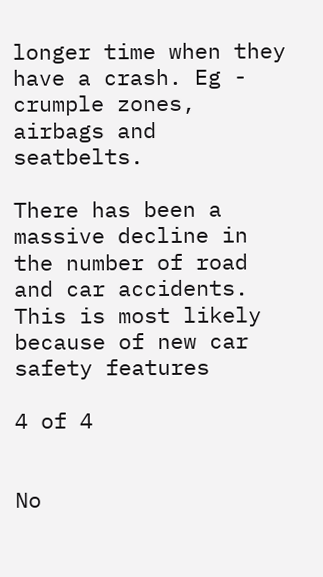longer time when they have a crash. Eg - crumple zones, airbags and seatbelts.

There has been a massive decline in the number of road and car accidents. This is most likely because of new car safety features

4 of 4


No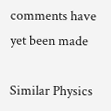comments have yet been made

Similar Physics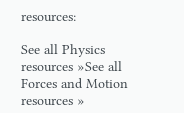resources:

See all Physics resources »See all Forces and Motion resources »